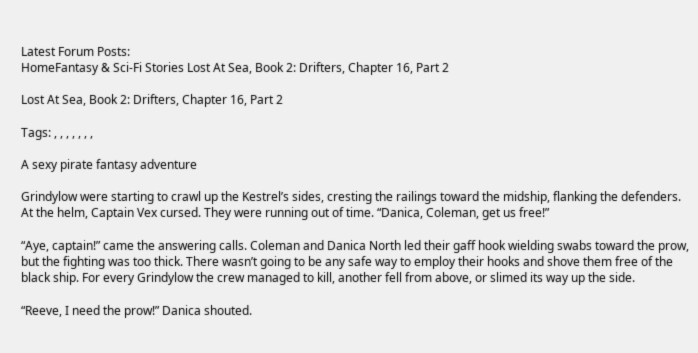Latest Forum Posts:
HomeFantasy & Sci-Fi Stories Lost At Sea, Book 2: Drifters, Chapter 16, Part 2

Lost At Sea, Book 2: Drifters, Chapter 16, Part 2

Tags: , , , , , , ,

A sexy pirate fantasy adventure

Grindylow were starting to crawl up the Kestrel’s sides, cresting the railings toward the midship, flanking the defenders. At the helm, Captain Vex cursed. They were running out of time. “Danica, Coleman, get us free!”

“Aye, captain!” came the answering calls. Coleman and Danica North led their gaff hook wielding swabs toward the prow, but the fighting was too thick. There wasn’t going to be any safe way to employ their hooks and shove them free of the black ship. For every Grindylow the crew managed to kill, another fell from above, or slimed its way up the side.

“Reeve, I need the prow!” Danica shouted.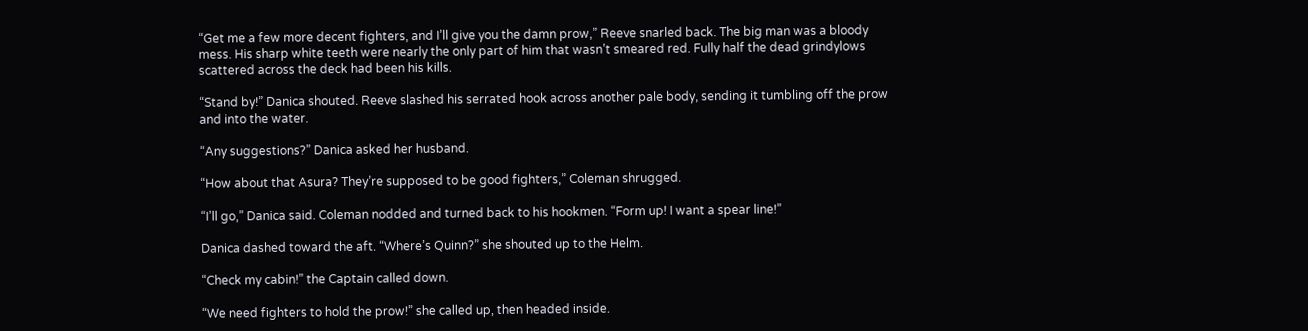“Get me a few more decent fighters, and I’ll give you the damn prow,” Reeve snarled back. The big man was a bloody mess. His sharp white teeth were nearly the only part of him that wasn’t smeared red. Fully half the dead grindylows scattered across the deck had been his kills.

“Stand by!” Danica shouted. Reeve slashed his serrated hook across another pale body, sending it tumbling off the prow and into the water.

“Any suggestions?” Danica asked her husband.

“How about that Asura? They’re supposed to be good fighters,” Coleman shrugged.

“I’ll go,” Danica said. Coleman nodded and turned back to his hookmen. “Form up! I want a spear line!”

Danica dashed toward the aft. “Where’s Quinn?” she shouted up to the Helm.

“Check my cabin!” the Captain called down.

“We need fighters to hold the prow!” she called up, then headed inside.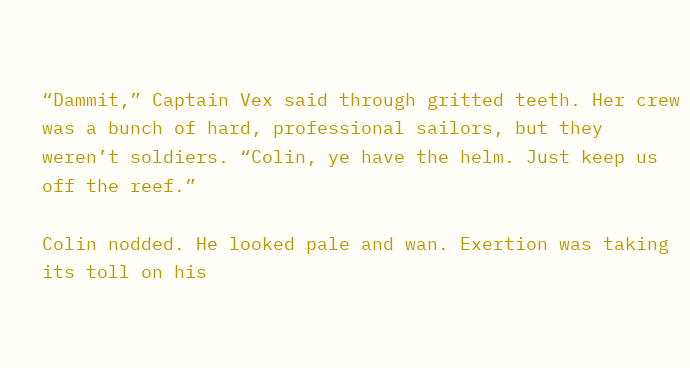“Dammit,” Captain Vex said through gritted teeth. Her crew was a bunch of hard, professional sailors, but they weren’t soldiers. “Colin, ye have the helm. Just keep us off the reef.”

Colin nodded. He looked pale and wan. Exertion was taking its toll on his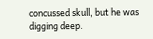concussed skull, but he was digging deep.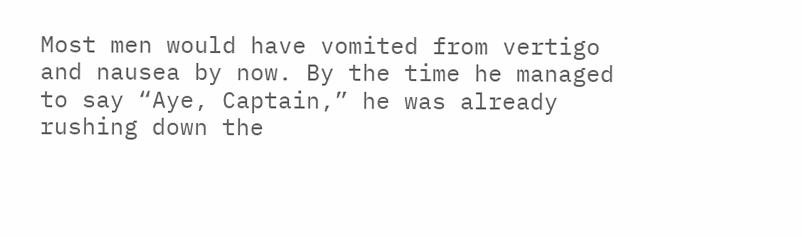Most men would have vomited from vertigo and nausea by now. By the time he managed to say “Aye, Captain,” he was already rushing down the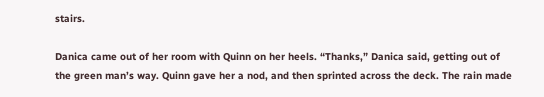stairs.

Danica came out of her room with Quinn on her heels. “Thanks,” Danica said, getting out of the green man’s way. Quinn gave her a nod, and then sprinted across the deck. The rain made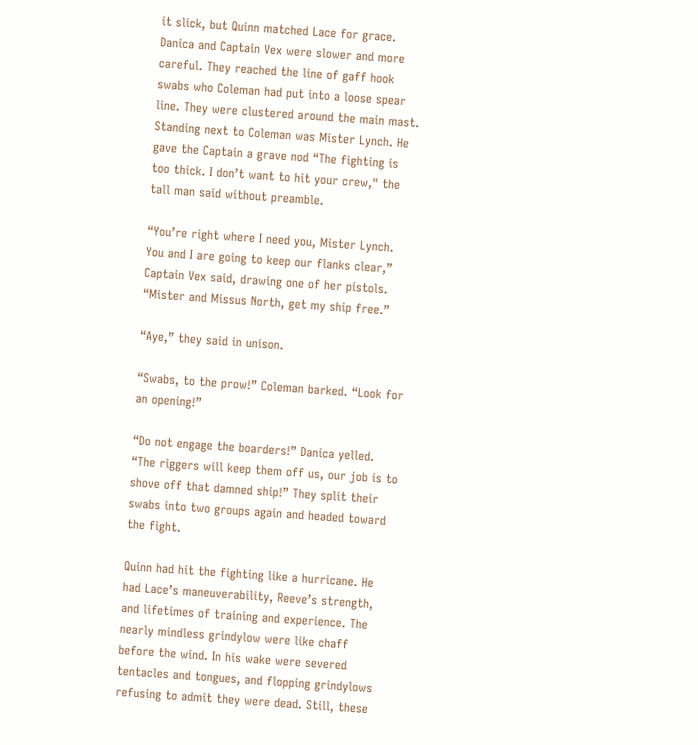it slick, but Quinn matched Lace for grace. Danica and Captain Vex were slower and more careful. They reached the line of gaff hook swabs who Coleman had put into a loose spear line. They were clustered around the main mast. Standing next to Coleman was Mister Lynch. He gave the Captain a grave nod “The fighting is too thick. I don’t want to hit your crew," the tall man said without preamble.

“You’re right where I need you, Mister Lynch. You and I are going to keep our flanks clear,” Captain Vex said, drawing one of her pistols. “Mister and Missus North, get my ship free.”

“Aye,” they said in unison.

“Swabs, to the prow!” Coleman barked. “Look for an opening!”

“Do not engage the boarders!” Danica yelled. “The riggers will keep them off us, our job is to shove off that damned ship!” They split their swabs into two groups again and headed toward the fight.

Quinn had hit the fighting like a hurricane. He had Lace’s maneuverability, Reeve’s strength, and lifetimes of training and experience. The nearly mindless grindylow were like chaff before the wind. In his wake were severed tentacles and tongues, and flopping grindylows refusing to admit they were dead. Still, these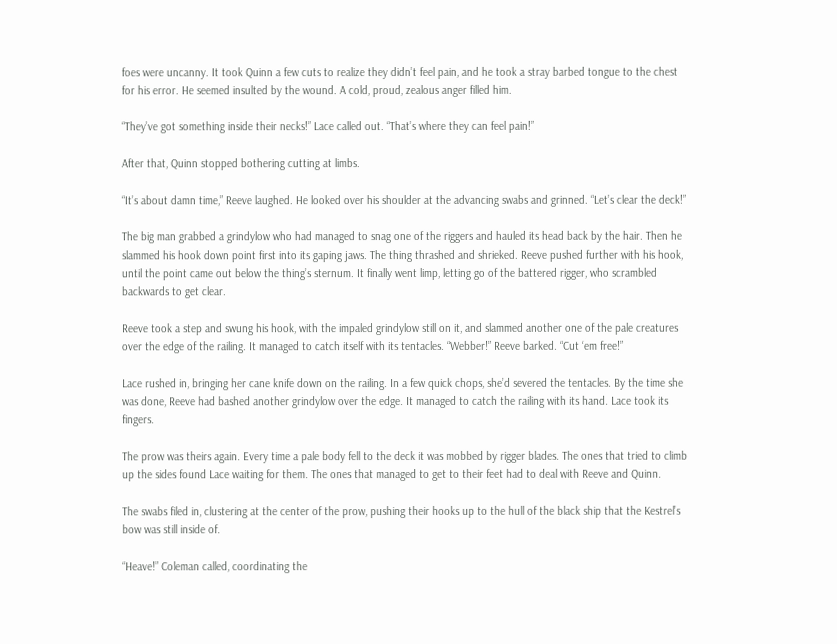foes were uncanny. It took Quinn a few cuts to realize they didn’t feel pain, and he took a stray barbed tongue to the chest for his error. He seemed insulted by the wound. A cold, proud, zealous anger filled him.

“They’ve got something inside their necks!” Lace called out. “That’s where they can feel pain!”

After that, Quinn stopped bothering cutting at limbs.

“It’s about damn time,” Reeve laughed. He looked over his shoulder at the advancing swabs and grinned. “Let’s clear the deck!”

The big man grabbed a grindylow who had managed to snag one of the riggers and hauled its head back by the hair. Then he slammed his hook down point first into its gaping jaws. The thing thrashed and shrieked. Reeve pushed further with his hook, until the point came out below the thing’s sternum. It finally went limp, letting go of the battered rigger, who scrambled backwards to get clear.

Reeve took a step and swung his hook, with the impaled grindylow still on it, and slammed another one of the pale creatures over the edge of the railing. It managed to catch itself with its tentacles. “Webber!” Reeve barked. “Cut ‘em free!”

Lace rushed in, bringing her cane knife down on the railing. In a few quick chops, she’d severed the tentacles. By the time she was done, Reeve had bashed another grindylow over the edge. It managed to catch the railing with its hand. Lace took its fingers.

The prow was theirs again. Every time a pale body fell to the deck it was mobbed by rigger blades. The ones that tried to climb up the sides found Lace waiting for them. The ones that managed to get to their feet had to deal with Reeve and Quinn.

The swabs filed in, clustering at the center of the prow, pushing their hooks up to the hull of the black ship that the Kestrel’s bow was still inside of.

“Heave!” Coleman called, coordinating the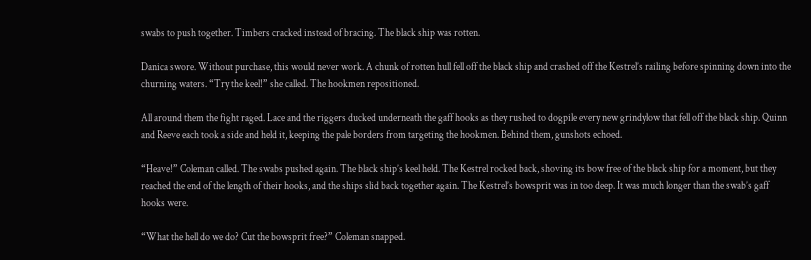swabs to push together. Timbers cracked instead of bracing. The black ship was rotten.

Danica swore. Without purchase, this would never work. A chunk of rotten hull fell off the black ship and crashed off the Kestrel’s railing before spinning down into the churning waters. “Try the keel!” she called. The hookmen repositioned.

All around them the fight raged. Lace and the riggers ducked underneath the gaff hooks as they rushed to dogpile every new grindylow that fell off the black ship. Quinn and Reeve each took a side and held it, keeping the pale borders from targeting the hookmen. Behind them, gunshots echoed.

“Heave!” Coleman called. The swabs pushed again. The black ship’s keel held. The Kestrel rocked back, shoving its bow free of the black ship for a moment, but they reached the end of the length of their hooks, and the ships slid back together again. The Kestrel’s bowsprit was in too deep. It was much longer than the swab’s gaff hooks were.

“What the hell do we do? Cut the bowsprit free?” Coleman snapped.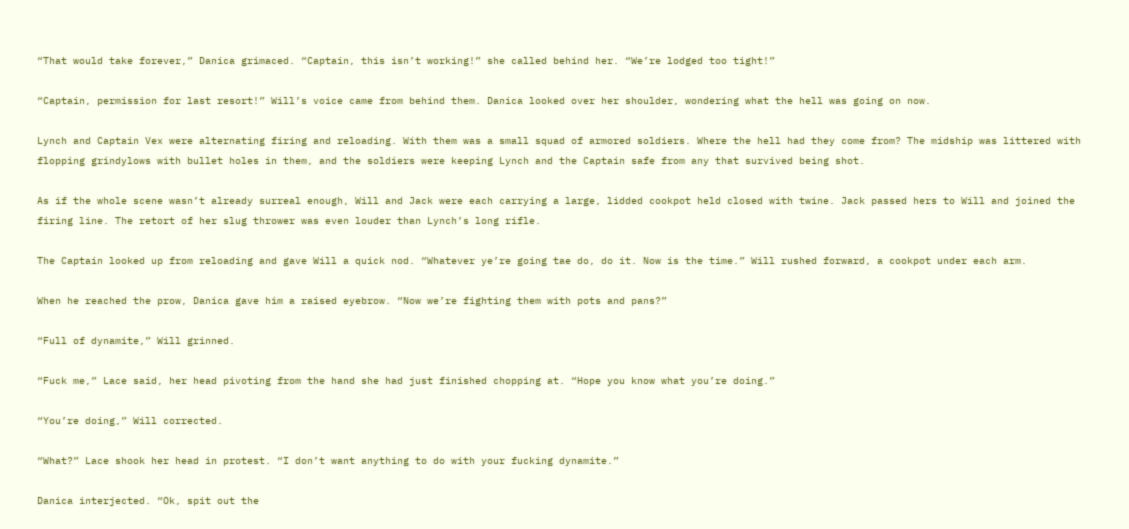“That would take forever,” Danica grimaced. “Captain, this isn’t working!” she called behind her. “We’re lodged too tight!”

“Captain, permission for last resort!” Will’s voice came from behind them. Danica looked over her shoulder, wondering what the hell was going on now.

Lynch and Captain Vex were alternating firing and reloading. With them was a small squad of armored soldiers. Where the hell had they come from? The midship was littered with flopping grindylows with bullet holes in them, and the soldiers were keeping Lynch and the Captain safe from any that survived being shot.

As if the whole scene wasn’t already surreal enough, Will and Jack were each carrying a large, lidded cookpot held closed with twine. Jack passed hers to Will and joined the firing line. The retort of her slug thrower was even louder than Lynch’s long rifle.

The Captain looked up from reloading and gave Will a quick nod. “Whatever ye’re going tae do, do it. Now is the time.” Will rushed forward, a cookpot under each arm.

When he reached the prow, Danica gave him a raised eyebrow. “Now we’re fighting them with pots and pans?”

“Full of dynamite,” Will grinned.

“Fuck me,” Lace said, her head pivoting from the hand she had just finished chopping at. “Hope you know what you’re doing.”

“You’re doing,” Will corrected.

“What?” Lace shook her head in protest. “I don’t want anything to do with your fucking dynamite.”

Danica interjected. “Ok, spit out the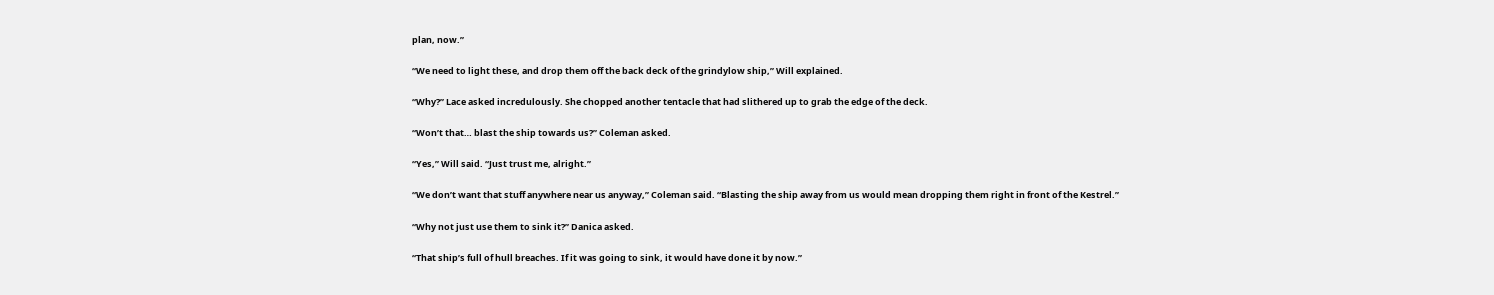plan, now.”

“We need to light these, and drop them off the back deck of the grindylow ship,” Will explained.

“Why?” Lace asked incredulously. She chopped another tentacle that had slithered up to grab the edge of the deck.

“Won’t that… blast the ship towards us?” Coleman asked.

“Yes,” Will said. “Just trust me, alright.”

“We don’t want that stuff anywhere near us anyway,” Coleman said. “Blasting the ship away from us would mean dropping them right in front of the Kestrel.”

“Why not just use them to sink it?” Danica asked.

“That ship’s full of hull breaches. If it was going to sink, it would have done it by now.”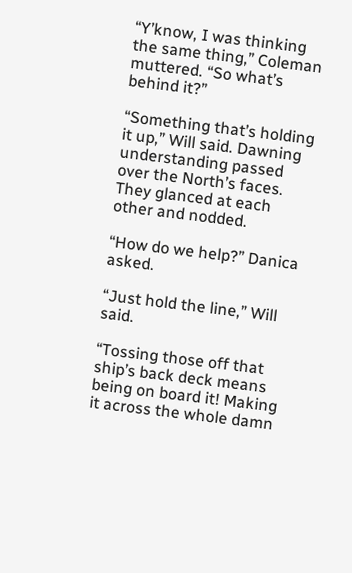“Y’know, I was thinking the same thing,” Coleman muttered. “So what’s behind it?”

“Something that’s holding it up,” Will said. Dawning understanding passed over the North’s faces. They glanced at each other and nodded.

“How do we help?” Danica asked.

“Just hold the line,” Will said.

“Tossing those off that ship’s back deck means being on board it! Making it across the whole damn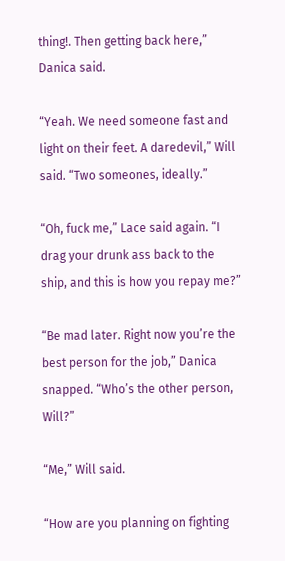thing!. Then getting back here,” Danica said.

“Yeah. We need someone fast and light on their feet. A daredevil,” Will said. “Two someones, ideally.”

“Oh, fuck me,” Lace said again. “I drag your drunk ass back to the ship, and this is how you repay me?”

“Be mad later. Right now you’re the best person for the job,” Danica snapped. “Who’s the other person, Will?”

“Me,” Will said.

“How are you planning on fighting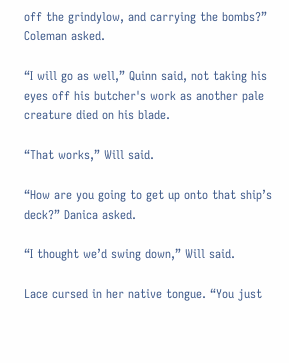off the grindylow, and carrying the bombs?” Coleman asked.

“I will go as well,” Quinn said, not taking his eyes off his butcher's work as another pale creature died on his blade.

“That works,” Will said.

“How are you going to get up onto that ship’s deck?” Danica asked.

“I thought we’d swing down,” Will said.

Lace cursed in her native tongue. “You just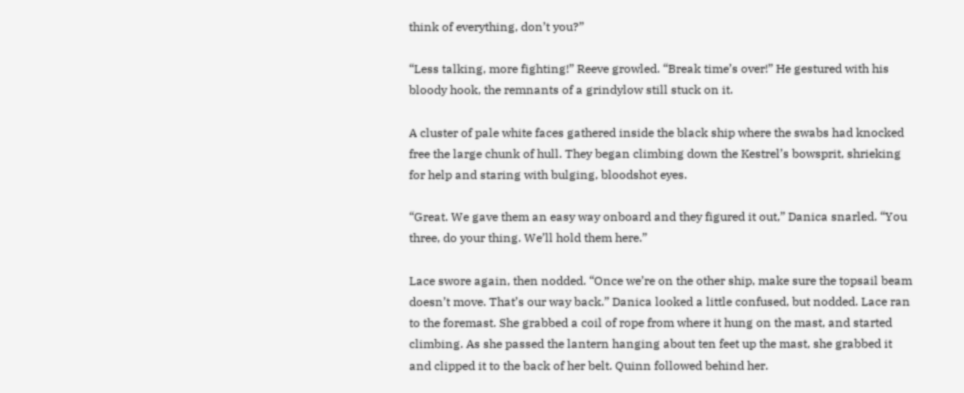think of everything, don’t you?”

“Less talking, more fighting!” Reeve growled. “Break time’s over!” He gestured with his bloody hook, the remnants of a grindylow still stuck on it.

A cluster of pale white faces gathered inside the black ship where the swabs had knocked free the large chunk of hull. They began climbing down the Kestrel’s bowsprit, shrieking for help and staring with bulging, bloodshot eyes.

“Great. We gave them an easy way onboard and they figured it out,” Danica snarled. “You three, do your thing. We’ll hold them here.”

Lace swore again, then nodded. “Once we’re on the other ship, make sure the topsail beam doesn’t move. That’s our way back.” Danica looked a little confused, but nodded. Lace ran to the foremast. She grabbed a coil of rope from where it hung on the mast, and started climbing. As she passed the lantern hanging about ten feet up the mast, she grabbed it and clipped it to the back of her belt. Quinn followed behind her.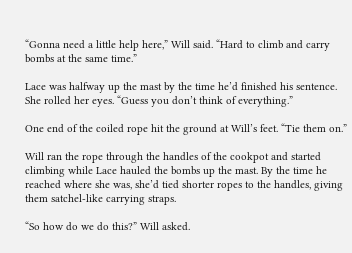“Gonna need a little help here,” Will said. “Hard to climb and carry bombs at the same time.”

Lace was halfway up the mast by the time he’d finished his sentence. She rolled her eyes. “Guess you don’t think of everything.”

One end of the coiled rope hit the ground at Will’s feet. “Tie them on.”

Will ran the rope through the handles of the cookpot and started climbing while Lace hauled the bombs up the mast. By the time he reached where she was, she’d tied shorter ropes to the handles, giving them satchel-like carrying straps.

“So how do we do this?” Will asked.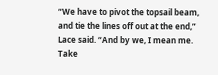“We have to pivot the topsail beam, and tie the lines off out at the end,” Lace said. “And by we, I mean me. Take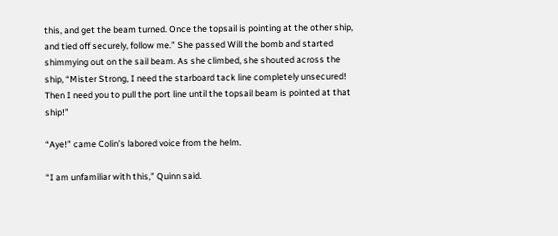this, and get the beam turned. Once the topsail is pointing at the other ship, and tied off securely, follow me.” She passed Will the bomb and started shimmying out on the sail beam. As she climbed, she shouted across the ship, “Mister Strong, I need the starboard tack line completely unsecured! Then I need you to pull the port line until the topsail beam is pointed at that ship!”

“Aye!” came Colin’s labored voice from the helm.

“I am unfamiliar with this,” Quinn said.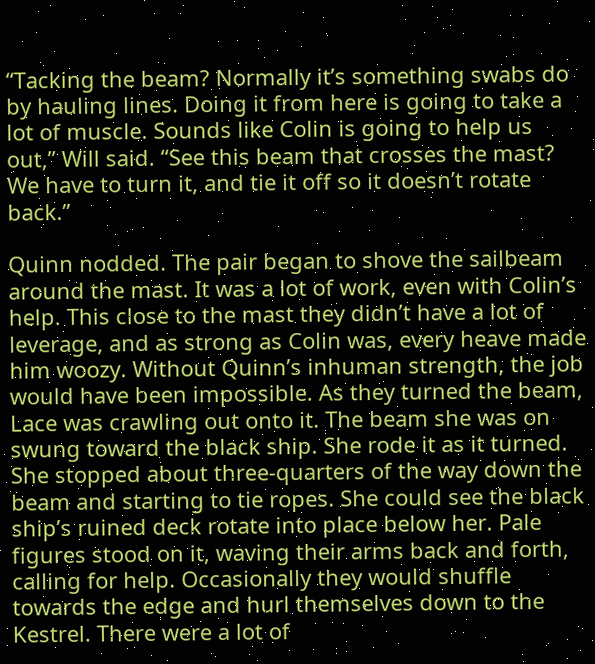“Tacking the beam? Normally it’s something swabs do by hauling lines. Doing it from here is going to take a lot of muscle. Sounds like Colin is going to help us out,” Will said. “See this beam that crosses the mast? We have to turn it, and tie it off so it doesn’t rotate back.”

Quinn nodded. The pair began to shove the sailbeam around the mast. It was a lot of work, even with Colin’s help. This close to the mast they didn’t have a lot of leverage, and as strong as Colin was, every heave made him woozy. Without Quinn’s inhuman strength, the job would have been impossible. As they turned the beam, Lace was crawling out onto it. The beam she was on swung toward the black ship. She rode it as it turned. She stopped about three-quarters of the way down the beam and starting to tie ropes. She could see the black ship’s ruined deck rotate into place below her. Pale figures stood on it, waving their arms back and forth, calling for help. Occasionally they would shuffle towards the edge and hurl themselves down to the Kestrel. There were a lot of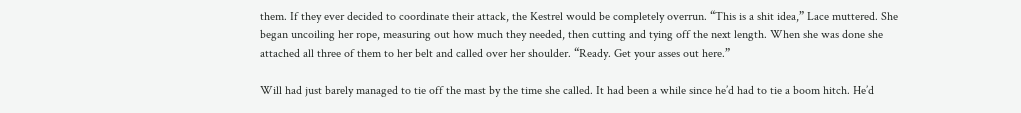them. If they ever decided to coordinate their attack, the Kestrel would be completely overrun. “This is a shit idea,” Lace muttered. She began uncoiling her rope, measuring out how much they needed, then cutting and tying off the next length. When she was done she attached all three of them to her belt and called over her shoulder. “Ready. Get your asses out here.”

Will had just barely managed to tie off the mast by the time she called. It had been a while since he’d had to tie a boom hitch. He’d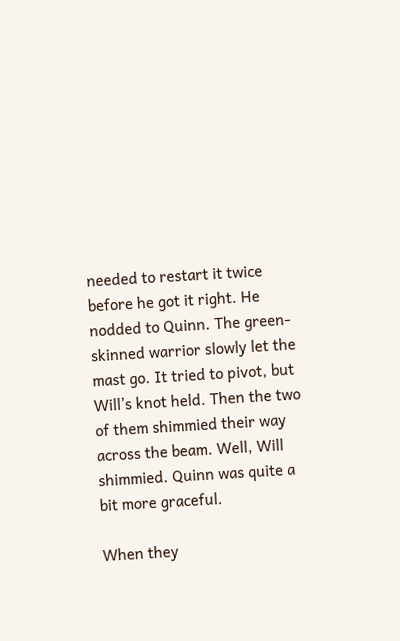needed to restart it twice before he got it right. He nodded to Quinn. The green-skinned warrior slowly let the mast go. It tried to pivot, but Will’s knot held. Then the two of them shimmied their way across the beam. Well, Will shimmied. Quinn was quite a bit more graceful.

When they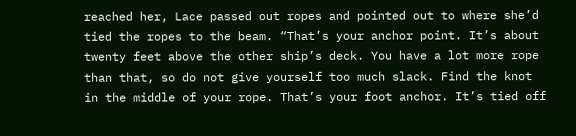reached her, Lace passed out ropes and pointed out to where she’d tied the ropes to the beam. “That’s your anchor point. It’s about twenty feet above the other ship’s deck. You have a lot more rope than that, so do not give yourself too much slack. Find the knot in the middle of your rope. That’s your foot anchor. It’s tied off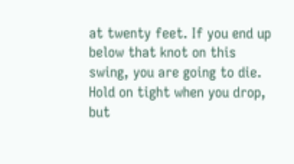at twenty feet. If you end up below that knot on this swing, you are going to die. Hold on tight when you drop, but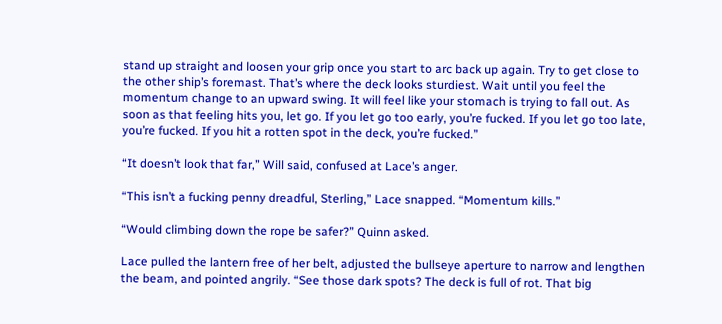stand up straight and loosen your grip once you start to arc back up again. Try to get close to the other ship’s foremast. That’s where the deck looks sturdiest. Wait until you feel the momentum change to an upward swing. It will feel like your stomach is trying to fall out. As soon as that feeling hits you, let go. If you let go too early, you’re fucked. If you let go too late, you’re fucked. If you hit a rotten spot in the deck, you’re fucked.”

“It doesn’t look that far,” Will said, confused at Lace’s anger.

“This isn’t a fucking penny dreadful, Sterling,” Lace snapped. “Momentum kills.”

“Would climbing down the rope be safer?” Quinn asked.

Lace pulled the lantern free of her belt, adjusted the bullseye aperture to narrow and lengthen the beam, and pointed angrily. “See those dark spots? The deck is full of rot. That big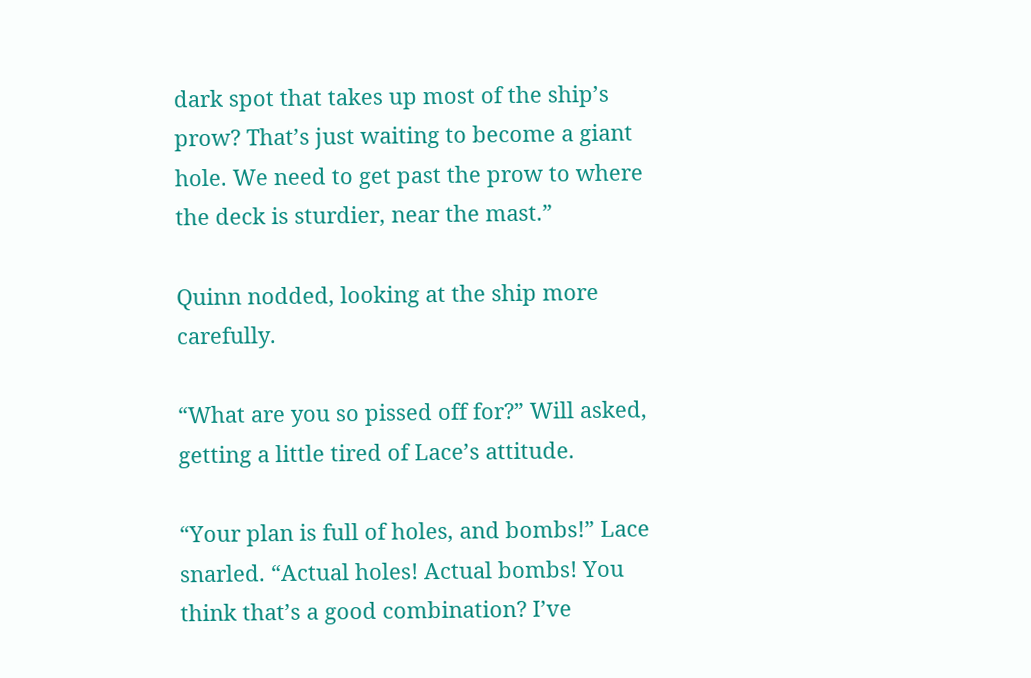dark spot that takes up most of the ship’s prow? That’s just waiting to become a giant hole. We need to get past the prow to where the deck is sturdier, near the mast.”

Quinn nodded, looking at the ship more carefully.

“What are you so pissed off for?” Will asked, getting a little tired of Lace’s attitude.

“Your plan is full of holes, and bombs!” Lace snarled. “Actual holes! Actual bombs! You think that’s a good combination? I’ve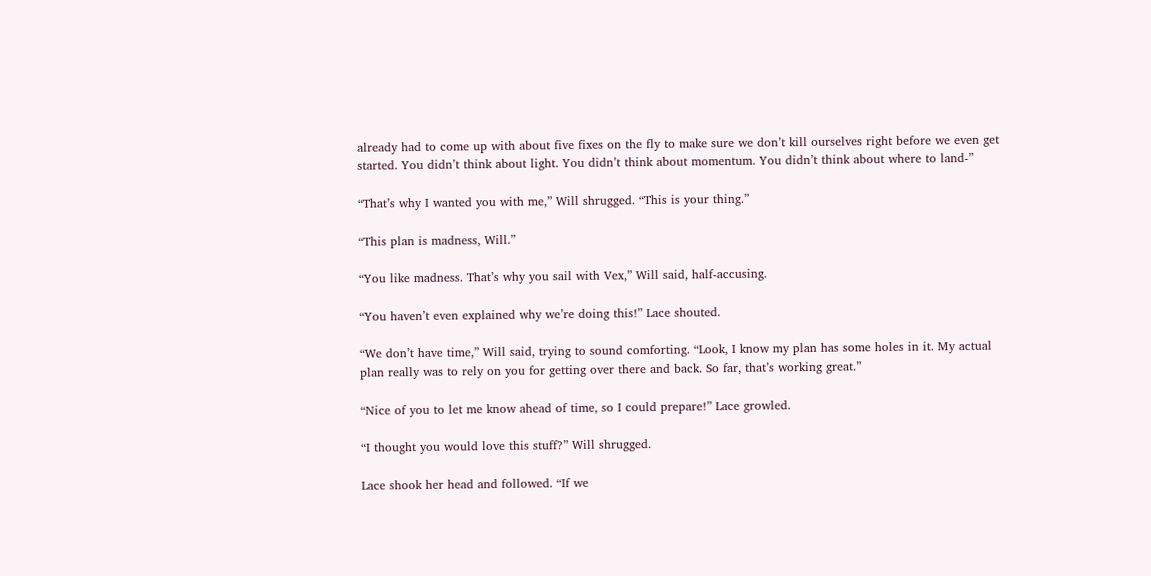already had to come up with about five fixes on the fly to make sure we don’t kill ourselves right before we even get started. You didn’t think about light. You didn’t think about momentum. You didn’t think about where to land-”

“That’s why I wanted you with me,” Will shrugged. “This is your thing.”

“This plan is madness, Will.”

“You like madness. That’s why you sail with Vex,” Will said, half-accusing.

“You haven’t even explained why we’re doing this!” Lace shouted.

“We don’t have time,” Will said, trying to sound comforting. “Look, I know my plan has some holes in it. My actual plan really was to rely on you for getting over there and back. So far, that’s working great.”

“Nice of you to let me know ahead of time, so I could prepare!” Lace growled.

“I thought you would love this stuff?” Will shrugged.

Lace shook her head and followed. “If we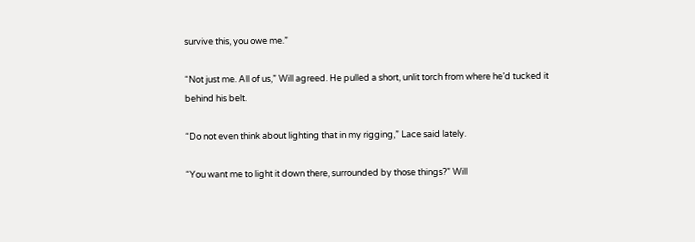survive this, you owe me.”

“Not just me. All of us,” Will agreed. He pulled a short, unlit torch from where he’d tucked it behind his belt.

“Do not even think about lighting that in my rigging,” Lace said lately.

“You want me to light it down there, surrounded by those things?” Will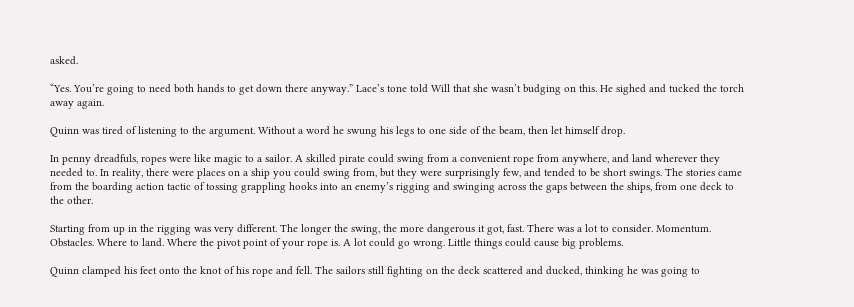asked.

“Yes. You’re going to need both hands to get down there anyway.” Lace’s tone told Will that she wasn’t budging on this. He sighed and tucked the torch away again.

Quinn was tired of listening to the argument. Without a word he swung his legs to one side of the beam, then let himself drop.

In penny dreadfuls, ropes were like magic to a sailor. A skilled pirate could swing from a convenient rope from anywhere, and land wherever they needed to. In reality, there were places on a ship you could swing from, but they were surprisingly few, and tended to be short swings. The stories came from the boarding action tactic of tossing grappling hooks into an enemy’s rigging and swinging across the gaps between the ships, from one deck to the other.

Starting from up in the rigging was very different. The longer the swing, the more dangerous it got, fast. There was a lot to consider. Momentum. Obstacles. Where to land. Where the pivot point of your rope is. A lot could go wrong. Little things could cause big problems.

Quinn clamped his feet onto the knot of his rope and fell. The sailors still fighting on the deck scattered and ducked, thinking he was going to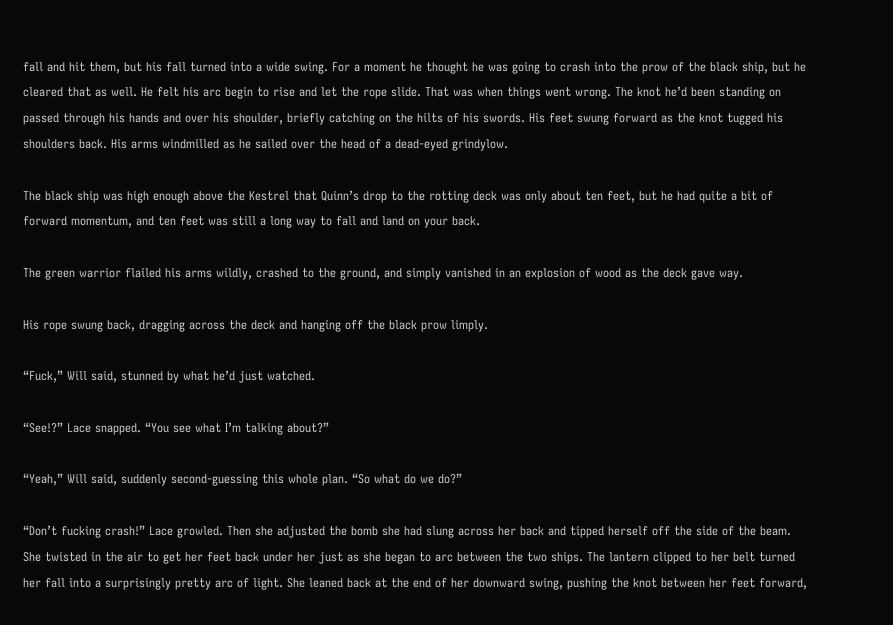fall and hit them, but his fall turned into a wide swing. For a moment he thought he was going to crash into the prow of the black ship, but he cleared that as well. He felt his arc begin to rise and let the rope slide. That was when things went wrong. The knot he’d been standing on passed through his hands and over his shoulder, briefly catching on the hilts of his swords. His feet swung forward as the knot tugged his shoulders back. His arms windmilled as he sailed over the head of a dead-eyed grindylow.

The black ship was high enough above the Kestrel that Quinn’s drop to the rotting deck was only about ten feet, but he had quite a bit of forward momentum, and ten feet was still a long way to fall and land on your back.

The green warrior flailed his arms wildly, crashed to the ground, and simply vanished in an explosion of wood as the deck gave way.

His rope swung back, dragging across the deck and hanging off the black prow limply.

“Fuck,” Will said, stunned by what he’d just watched.

“See!?” Lace snapped. “You see what I’m talking about?”

“Yeah,” Will said, suddenly second-guessing this whole plan. “So what do we do?”

“Don’t fucking crash!” Lace growled. Then she adjusted the bomb she had slung across her back and tipped herself off the side of the beam. She twisted in the air to get her feet back under her just as she began to arc between the two ships. The lantern clipped to her belt turned her fall into a surprisingly pretty arc of light. She leaned back at the end of her downward swing, pushing the knot between her feet forward,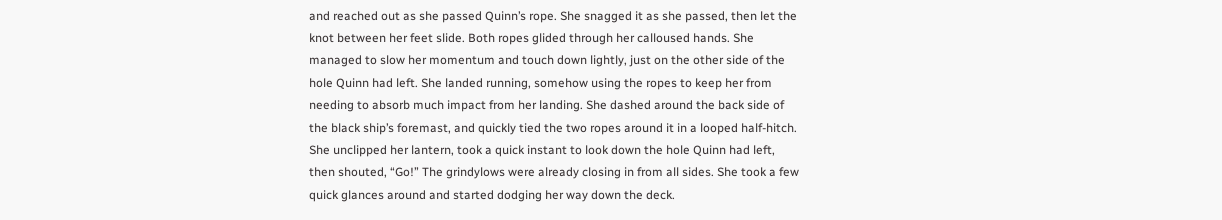and reached out as she passed Quinn’s rope. She snagged it as she passed, then let the knot between her feet slide. Both ropes glided through her calloused hands. She managed to slow her momentum and touch down lightly, just on the other side of the hole Quinn had left. She landed running, somehow using the ropes to keep her from needing to absorb much impact from her landing. She dashed around the back side of the black ship’s foremast, and quickly tied the two ropes around it in a looped half-hitch. She unclipped her lantern, took a quick instant to look down the hole Quinn had left, then shouted, “Go!” The grindylows were already closing in from all sides. She took a few quick glances around and started dodging her way down the deck.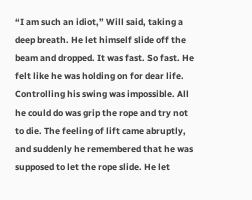“I am such an idiot,” Will said, taking a deep breath. He let himself slide off the beam and dropped. It was fast. So fast. He felt like he was holding on for dear life. Controlling his swing was impossible. All he could do was grip the rope and try not to die. The feeling of lift came abruptly, and suddenly he remembered that he was supposed to let the rope slide. He let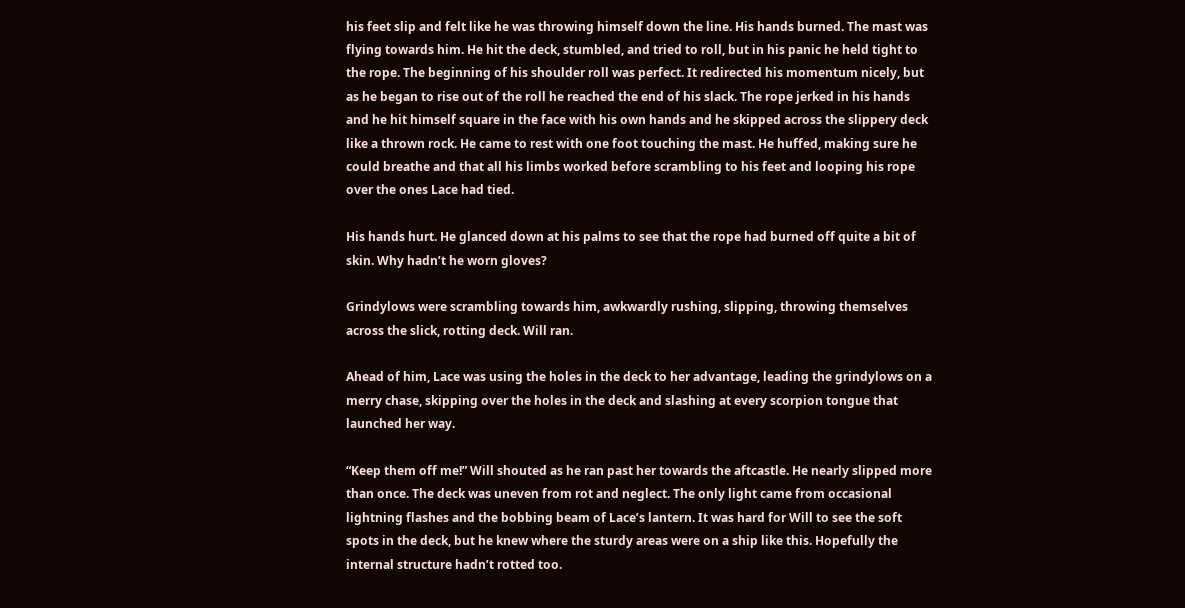his feet slip and felt like he was throwing himself down the line. His hands burned. The mast was flying towards him. He hit the deck, stumbled, and tried to roll, but in his panic he held tight to the rope. The beginning of his shoulder roll was perfect. It redirected his momentum nicely, but as he began to rise out of the roll he reached the end of his slack. The rope jerked in his hands and he hit himself square in the face with his own hands and he skipped across the slippery deck like a thrown rock. He came to rest with one foot touching the mast. He huffed, making sure he could breathe and that all his limbs worked before scrambling to his feet and looping his rope over the ones Lace had tied.

His hands hurt. He glanced down at his palms to see that the rope had burned off quite a bit of skin. Why hadn’t he worn gloves?

Grindylows were scrambling towards him, awkwardly rushing, slipping, throwing themselves across the slick, rotting deck. Will ran.

Ahead of him, Lace was using the holes in the deck to her advantage, leading the grindylows on a merry chase, skipping over the holes in the deck and slashing at every scorpion tongue that launched her way.

“Keep them off me!” Will shouted as he ran past her towards the aftcastle. He nearly slipped more than once. The deck was uneven from rot and neglect. The only light came from occasional lightning flashes and the bobbing beam of Lace’s lantern. It was hard for Will to see the soft spots in the deck, but he knew where the sturdy areas were on a ship like this. Hopefully the internal structure hadn’t rotted too.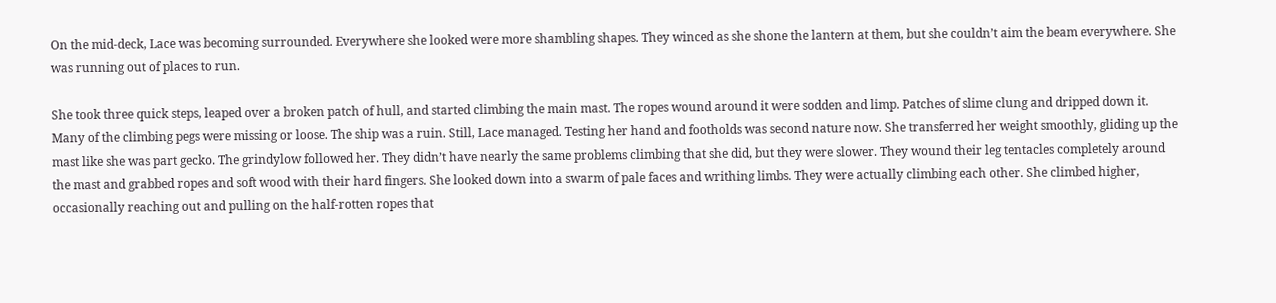On the mid-deck, Lace was becoming surrounded. Everywhere she looked were more shambling shapes. They winced as she shone the lantern at them, but she couldn’t aim the beam everywhere. She was running out of places to run.

She took three quick steps, leaped over a broken patch of hull, and started climbing the main mast. The ropes wound around it were sodden and limp. Patches of slime clung and dripped down it. Many of the climbing pegs were missing or loose. The ship was a ruin. Still, Lace managed. Testing her hand and footholds was second nature now. She transferred her weight smoothly, gliding up the mast like she was part gecko. The grindylow followed her. They didn’t have nearly the same problems climbing that she did, but they were slower. They wound their leg tentacles completely around the mast and grabbed ropes and soft wood with their hard fingers. She looked down into a swarm of pale faces and writhing limbs. They were actually climbing each other. She climbed higher, occasionally reaching out and pulling on the half-rotten ropes that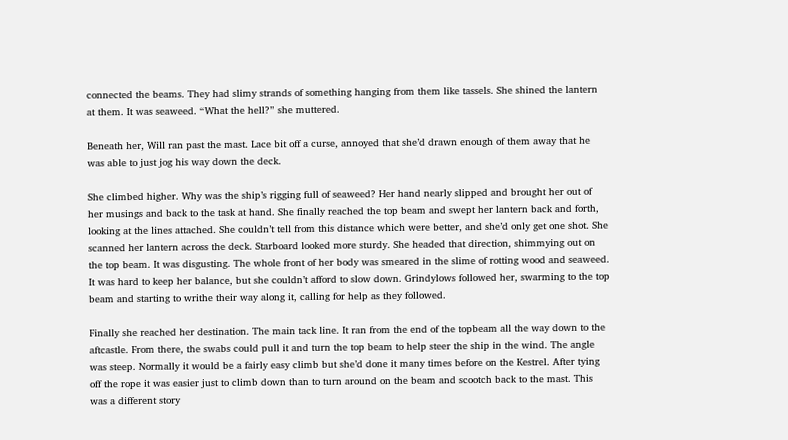connected the beams. They had slimy strands of something hanging from them like tassels. She shined the lantern at them. It was seaweed. “What the hell?” she muttered.

Beneath her, Will ran past the mast. Lace bit off a curse, annoyed that she’d drawn enough of them away that he was able to just jog his way down the deck.

She climbed higher. Why was the ship’s rigging full of seaweed? Her hand nearly slipped and brought her out of her musings and back to the task at hand. She finally reached the top beam and swept her lantern back and forth, looking at the lines attached. She couldn’t tell from this distance which were better, and she’d only get one shot. She scanned her lantern across the deck. Starboard looked more sturdy. She headed that direction, shimmying out on the top beam. It was disgusting. The whole front of her body was smeared in the slime of rotting wood and seaweed. It was hard to keep her balance, but she couldn’t afford to slow down. Grindylows followed her, swarming to the top beam and starting to writhe their way along it, calling for help as they followed.

Finally she reached her destination. The main tack line. It ran from the end of the topbeam all the way down to the aftcastle. From there, the swabs could pull it and turn the top beam to help steer the ship in the wind. The angle was steep. Normally it would be a fairly easy climb but she’d done it many times before on the Kestrel. After tying off the rope it was easier just to climb down than to turn around on the beam and scootch back to the mast. This was a different story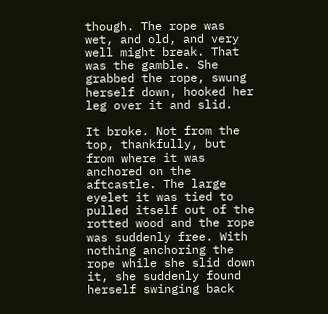though. The rope was wet, and old, and very well might break. That was the gamble. She grabbed the rope, swung herself down, hooked her leg over it and slid.

It broke. Not from the top, thankfully, but from where it was anchored on the aftcastle. The large eyelet it was tied to pulled itself out of the rotted wood and the rope was suddenly free. With nothing anchoring the rope while she slid down it, she suddenly found herself swinging back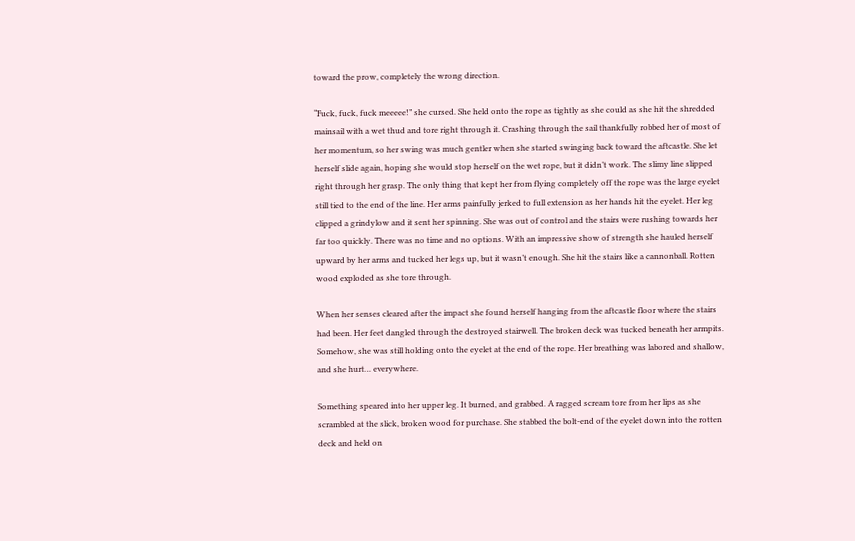toward the prow, completely the wrong direction.

“Fuck, fuck, fuck meeeee!” she cursed. She held onto the rope as tightly as she could as she hit the shredded mainsail with a wet thud and tore right through it. Crashing through the sail thankfully robbed her of most of her momentum, so her swing was much gentler when she started swinging back toward the aftcastle. She let herself slide again, hoping she would stop herself on the wet rope, but it didn’t work. The slimy line slipped right through her grasp. The only thing that kept her from flying completely off the rope was the large eyelet still tied to the end of the line. Her arms painfully jerked to full extension as her hands hit the eyelet. Her leg clipped a grindylow and it sent her spinning. She was out of control and the stairs were rushing towards her far too quickly. There was no time and no options. With an impressive show of strength she hauled herself upward by her arms and tucked her legs up, but it wasn’t enough. She hit the stairs like a cannonball. Rotten wood exploded as she tore through.

When her senses cleared after the impact she found herself hanging from the aftcastle floor where the stairs had been. Her feet dangled through the destroyed stairwell. The broken deck was tucked beneath her armpits. Somehow, she was still holding onto the eyelet at the end of the rope. Her breathing was labored and shallow, and she hurt… everywhere.

Something speared into her upper leg. It burned, and grabbed. A ragged scream tore from her lips as she scrambled at the slick, broken wood for purchase. She stabbed the bolt-end of the eyelet down into the rotten deck and held on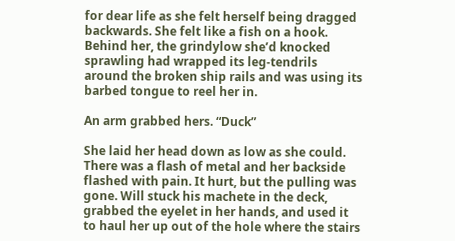for dear life as she felt herself being dragged backwards. She felt like a fish on a hook. Behind her, the grindylow she’d knocked sprawling had wrapped its leg-tendrils around the broken ship rails and was using its barbed tongue to reel her in.

An arm grabbed hers. “Duck”

She laid her head down as low as she could. There was a flash of metal and her backside flashed with pain. It hurt, but the pulling was gone. Will stuck his machete in the deck, grabbed the eyelet in her hands, and used it to haul her up out of the hole where the stairs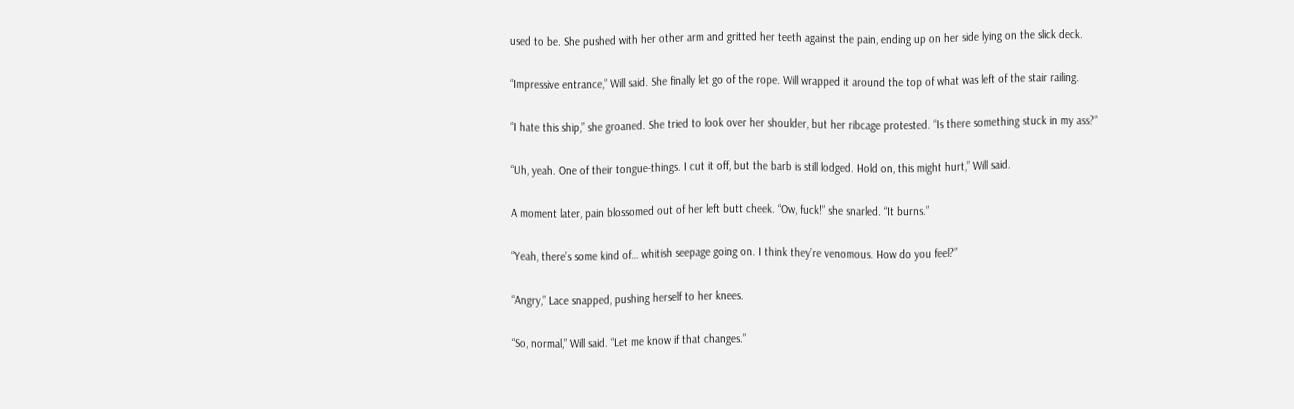used to be. She pushed with her other arm and gritted her teeth against the pain, ending up on her side lying on the slick deck.

“Impressive entrance,” Will said. She finally let go of the rope. Will wrapped it around the top of what was left of the stair railing.

“I hate this ship,” she groaned. She tried to look over her shoulder, but her ribcage protested. “Is there something stuck in my ass?”

“Uh, yeah. One of their tongue-things. I cut it off, but the barb is still lodged. Hold on, this might hurt,” Will said.

A moment later, pain blossomed out of her left butt cheek. “Ow, fuck!” she snarled. “It burns.”

“Yeah, there’s some kind of… whitish seepage going on. I think they’re venomous. How do you feel?”

“Angry,” Lace snapped, pushing herself to her knees.

“So, normal,” Will said. “Let me know if that changes.”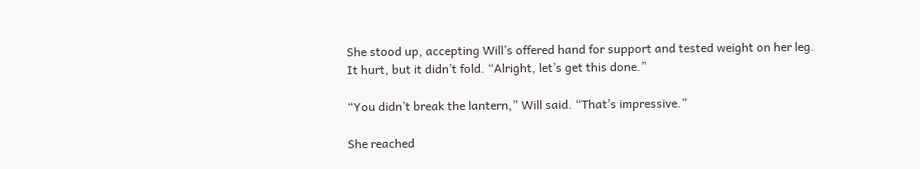She stood up, accepting Will’s offered hand for support and tested weight on her leg. It hurt, but it didn’t fold. “Alright, let’s get this done.”

“You didn’t break the lantern,” Will said. “That’s impressive.”

She reached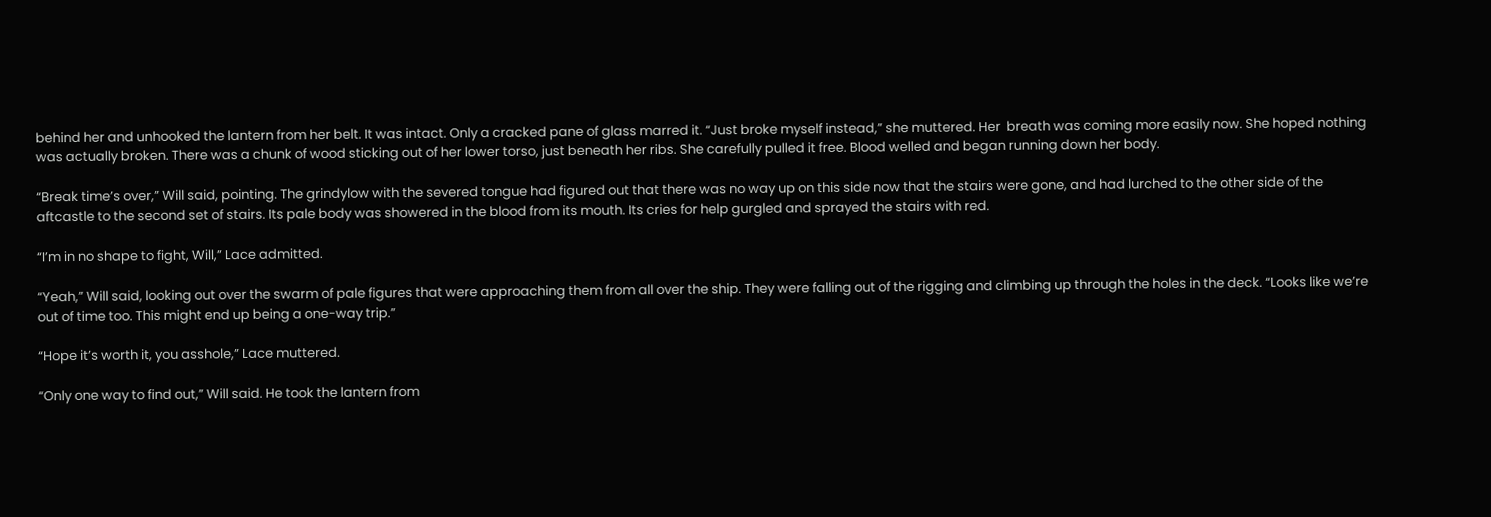behind her and unhooked the lantern from her belt. It was intact. Only a cracked pane of glass marred it. “Just broke myself instead,” she muttered. Her  breath was coming more easily now. She hoped nothing was actually broken. There was a chunk of wood sticking out of her lower torso, just beneath her ribs. She carefully pulled it free. Blood welled and began running down her body.

“Break time’s over,” Will said, pointing. The grindylow with the severed tongue had figured out that there was no way up on this side now that the stairs were gone, and had lurched to the other side of the aftcastle to the second set of stairs. Its pale body was showered in the blood from its mouth. Its cries for help gurgled and sprayed the stairs with red.

“I’m in no shape to fight, Will,” Lace admitted.

“Yeah,” Will said, looking out over the swarm of pale figures that were approaching them from all over the ship. They were falling out of the rigging and climbing up through the holes in the deck. “Looks like we’re out of time too. This might end up being a one-way trip.”

“Hope it’s worth it, you asshole,” Lace muttered.

“Only one way to find out,” Will said. He took the lantern from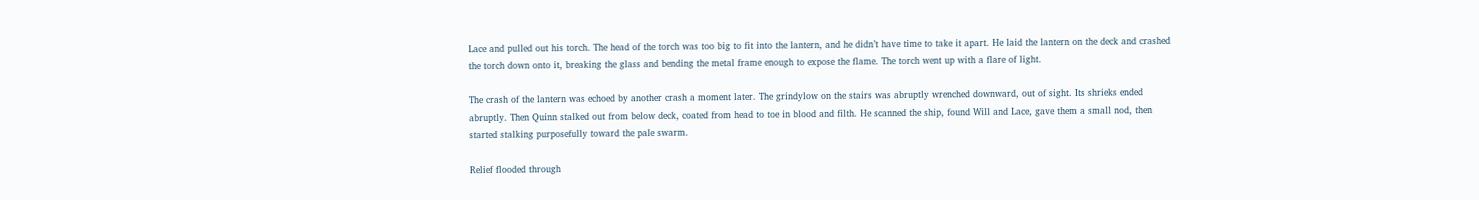Lace and pulled out his torch. The head of the torch was too big to fit into the lantern, and he didn’t have time to take it apart. He laid the lantern on the deck and crashed the torch down onto it, breaking the glass and bending the metal frame enough to expose the flame. The torch went up with a flare of light.

The crash of the lantern was echoed by another crash a moment later. The grindylow on the stairs was abruptly wrenched downward, out of sight. Its shrieks ended abruptly. Then Quinn stalked out from below deck, coated from head to toe in blood and filth. He scanned the ship, found Will and Lace, gave them a small nod, then started stalking purposefully toward the pale swarm.

Relief flooded through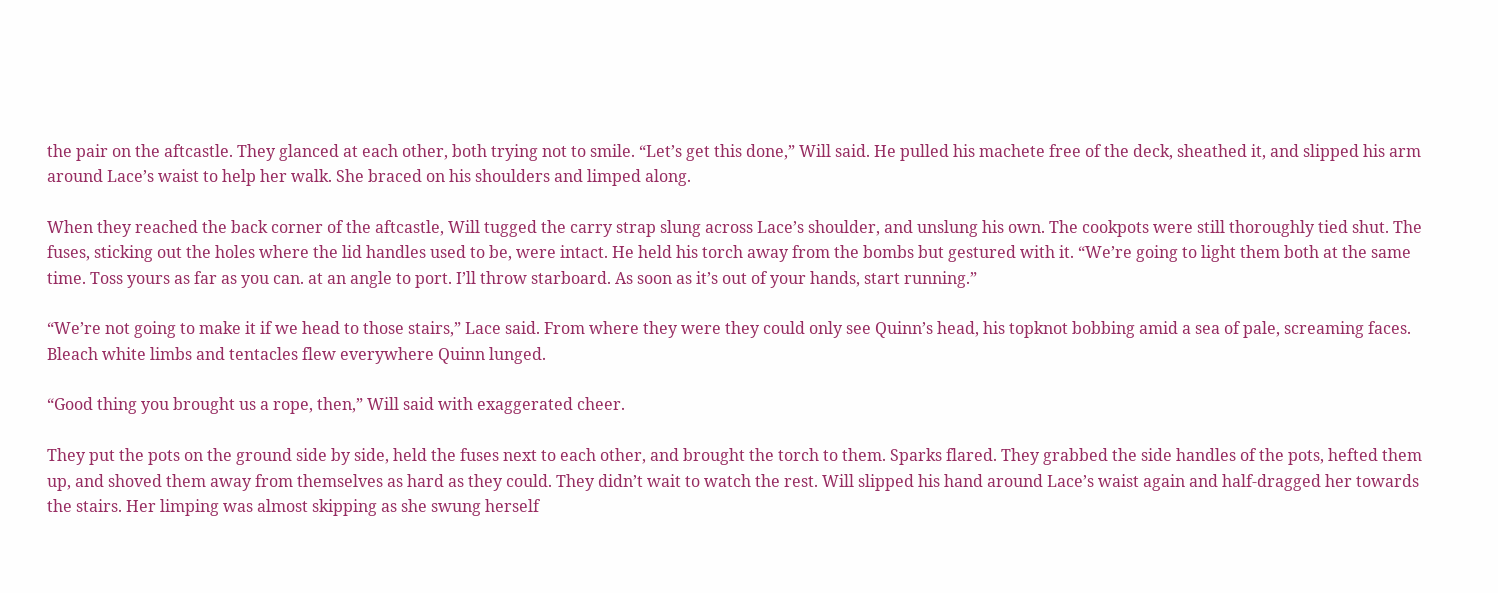the pair on the aftcastle. They glanced at each other, both trying not to smile. “Let’s get this done,” Will said. He pulled his machete free of the deck, sheathed it, and slipped his arm around Lace’s waist to help her walk. She braced on his shoulders and limped along.

When they reached the back corner of the aftcastle, Will tugged the carry strap slung across Lace’s shoulder, and unslung his own. The cookpots were still thoroughly tied shut. The fuses, sticking out the holes where the lid handles used to be, were intact. He held his torch away from the bombs but gestured with it. “We’re going to light them both at the same time. Toss yours as far as you can. at an angle to port. I’ll throw starboard. As soon as it’s out of your hands, start running.”

“We’re not going to make it if we head to those stairs,” Lace said. From where they were they could only see Quinn’s head, his topknot bobbing amid a sea of pale, screaming faces. Bleach white limbs and tentacles flew everywhere Quinn lunged.

“Good thing you brought us a rope, then,” Will said with exaggerated cheer.

They put the pots on the ground side by side, held the fuses next to each other, and brought the torch to them. Sparks flared. They grabbed the side handles of the pots, hefted them up, and shoved them away from themselves as hard as they could. They didn’t wait to watch the rest. Will slipped his hand around Lace’s waist again and half-dragged her towards the stairs. Her limping was almost skipping as she swung herself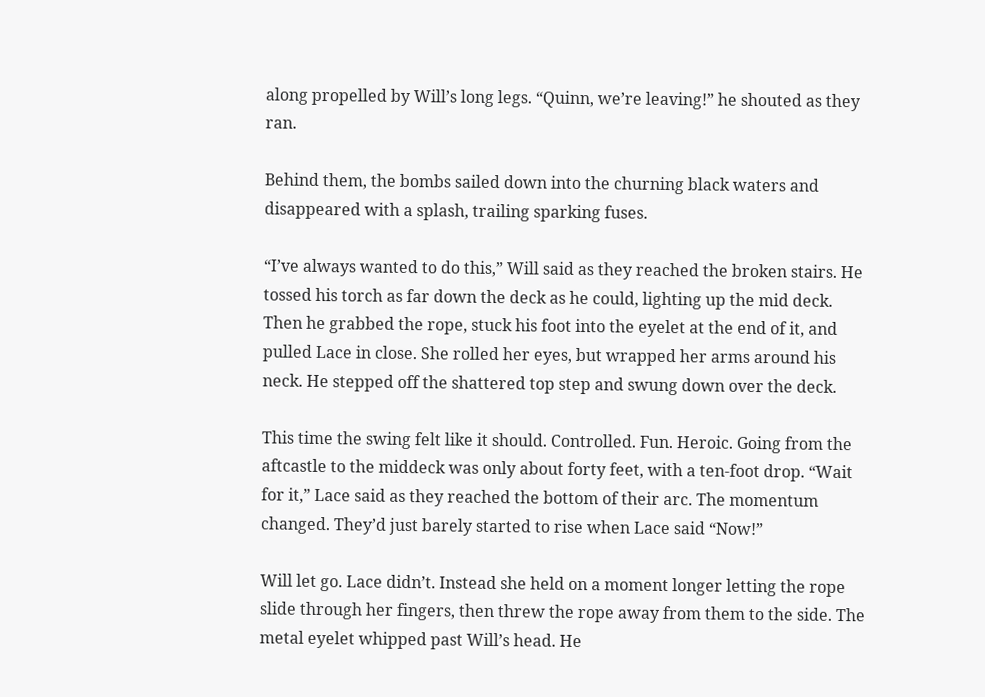along propelled by Will’s long legs. “Quinn, we’re leaving!” he shouted as they ran.

Behind them, the bombs sailed down into the churning black waters and disappeared with a splash, trailing sparking fuses.

“I’ve always wanted to do this,” Will said as they reached the broken stairs. He tossed his torch as far down the deck as he could, lighting up the mid deck. Then he grabbed the rope, stuck his foot into the eyelet at the end of it, and pulled Lace in close. She rolled her eyes, but wrapped her arms around his neck. He stepped off the shattered top step and swung down over the deck.

This time the swing felt like it should. Controlled. Fun. Heroic. Going from the aftcastle to the middeck was only about forty feet, with a ten-foot drop. “Wait for it,” Lace said as they reached the bottom of their arc. The momentum changed. They’d just barely started to rise when Lace said “Now!”

Will let go. Lace didn’t. Instead she held on a moment longer letting the rope slide through her fingers, then threw the rope away from them to the side. The metal eyelet whipped past Will’s head. He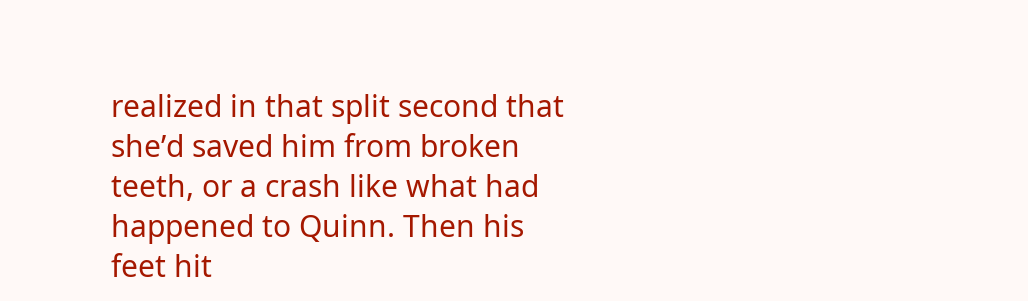realized in that split second that she’d saved him from broken teeth, or a crash like what had happened to Quinn. Then his feet hit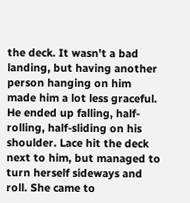the deck. It wasn’t a bad landing, but having another person hanging on him made him a lot less graceful. He ended up falling, half-rolling, half-sliding on his shoulder. Lace hit the deck next to him, but managed to turn herself sideways and roll. She came to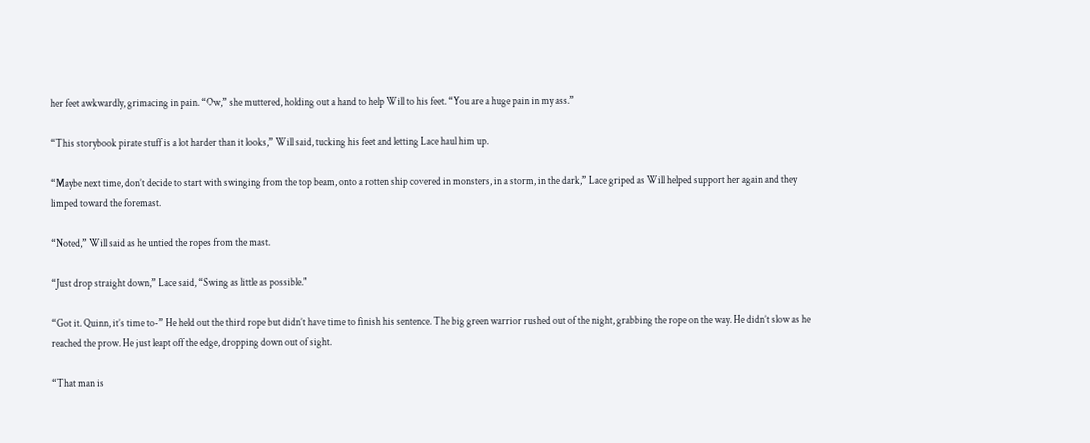her feet awkwardly, grimacing in pain. “Ow,” she muttered, holding out a hand to help Will to his feet. “You are a huge pain in my ass.”

“This storybook pirate stuff is a lot harder than it looks,” Will said, tucking his feet and letting Lace haul him up.

“Maybe next time, don’t decide to start with swinging from the top beam, onto a rotten ship covered in monsters, in a storm, in the dark,” Lace griped as Will helped support her again and they limped toward the foremast.

“Noted,” Will said as he untied the ropes from the mast.

“Just drop straight down,” Lace said, “Swing as little as possible."

“Got it. Quinn, it’s time to-” He held out the third rope but didn’t have time to finish his sentence. The big green warrior rushed out of the night, grabbing the rope on the way. He didn’t slow as he reached the prow. He just leapt off the edge, dropping down out of sight.

“That man is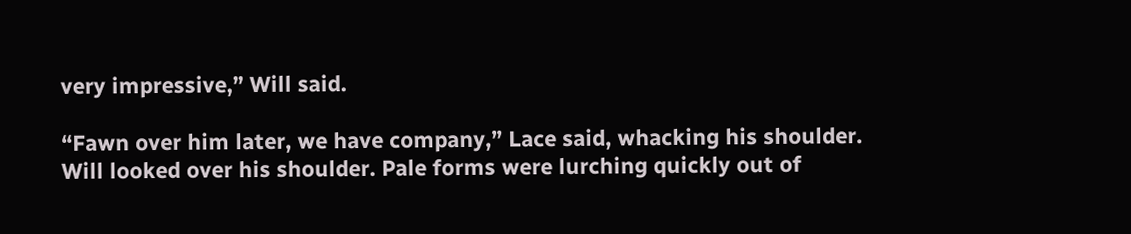very impressive,” Will said.

“Fawn over him later, we have company,” Lace said, whacking his shoulder. Will looked over his shoulder. Pale forms were lurching quickly out of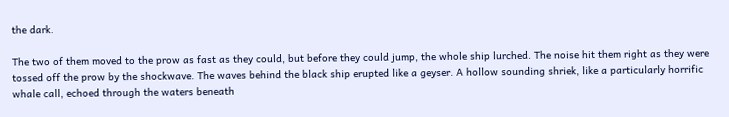the dark.

The two of them moved to the prow as fast as they could, but before they could jump, the whole ship lurched. The noise hit them right as they were tossed off the prow by the shockwave. The waves behind the black ship erupted like a geyser. A hollow sounding shriek, like a particularly horrific whale call, echoed through the waters beneath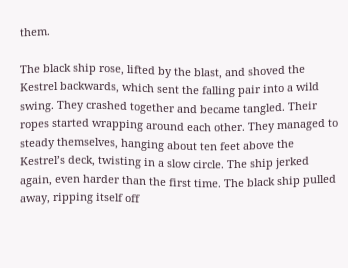them.

The black ship rose, lifted by the blast, and shoved the Kestrel backwards, which sent the falling pair into a wild swing. They crashed together and became tangled. Their ropes started wrapping around each other. They managed to steady themselves, hanging about ten feet above the Kestrel’s deck, twisting in a slow circle. The ship jerked again, even harder than the first time. The black ship pulled away, ripping itself off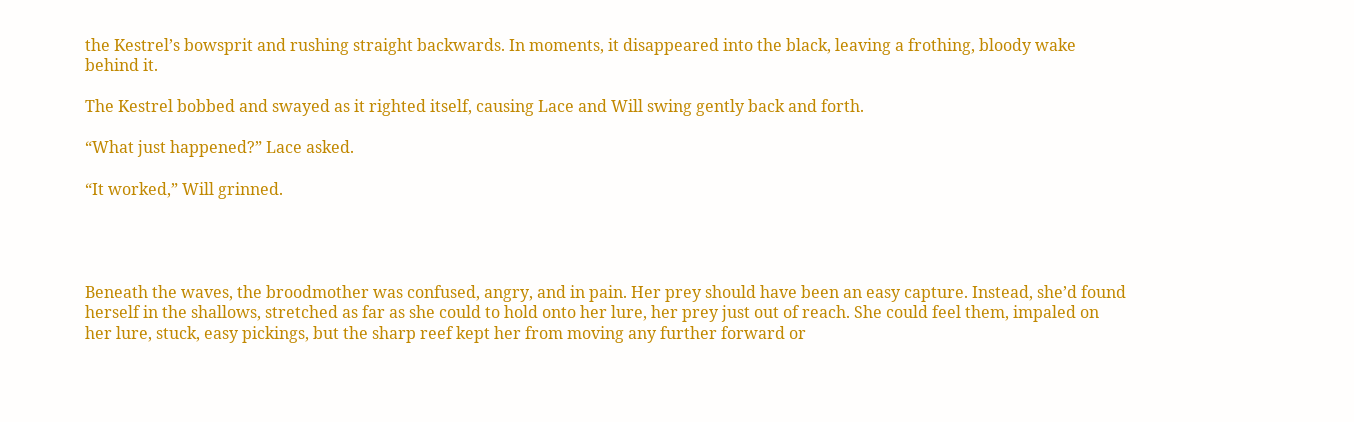the Kestrel’s bowsprit and rushing straight backwards. In moments, it disappeared into the black, leaving a frothing, bloody wake behind it.

The Kestrel bobbed and swayed as it righted itself, causing Lace and Will swing gently back and forth.

“What just happened?” Lace asked.

“It worked,” Will grinned.




Beneath the waves, the broodmother was confused, angry, and in pain. Her prey should have been an easy capture. Instead, she’d found herself in the shallows, stretched as far as she could to hold onto her lure, her prey just out of reach. She could feel them, impaled on her lure, stuck, easy pickings, but the sharp reef kept her from moving any further forward or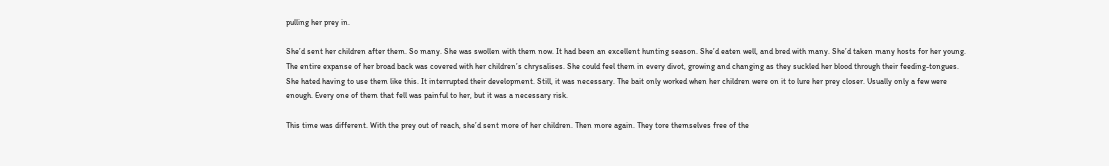pulling her prey in.

She’d sent her children after them. So many. She was swollen with them now. It had been an excellent hunting season. She’d eaten well, and bred with many. She’d taken many hosts for her young. The entire expanse of her broad back was covered with her children’s chrysalises. She could feel them in every divot, growing and changing as they suckled her blood through their feeding-tongues. She hated having to use them like this. It interrupted their development. Still, it was necessary. The bait only worked when her children were on it to lure her prey closer. Usually only a few were enough. Every one of them that fell was painful to her, but it was a necessary risk.

This time was different. With the prey out of reach, she’d sent more of her children. Then more again. They tore themselves free of the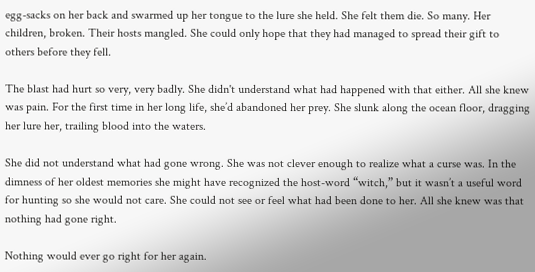egg-sacks on her back and swarmed up her tongue to the lure she held. She felt them die. So many. Her children, broken. Their hosts mangled. She could only hope that they had managed to spread their gift to others before they fell.

The blast had hurt so very, very badly. She didn't understand what had happened with that either. All she knew was pain. For the first time in her long life, she’d abandoned her prey. She slunk along the ocean floor, dragging her lure her, trailing blood into the waters.

She did not understand what had gone wrong. She was not clever enough to realize what a curse was. In the dimness of her oldest memories she might have recognized the host-word “witch,” but it wasn’t a useful word for hunting so she would not care. She could not see or feel what had been done to her. All she knew was that nothing had gone right.

Nothing would ever go right for her again.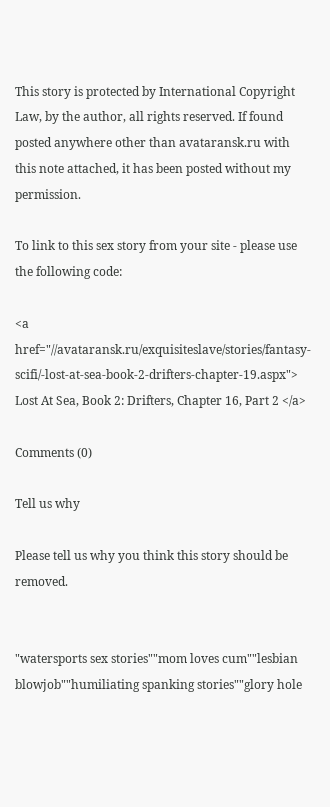This story is protected by International Copyright Law, by the author, all rights reserved. If found posted anywhere other than avataransk.ru with this note attached, it has been posted without my permission.

To link to this sex story from your site - please use the following code:

<a href="//avataransk.ru/exquisiteslave/stories/fantasy-scifi/-lost-at-sea-book-2-drifters-chapter-19.aspx"> Lost At Sea, Book 2: Drifters, Chapter 16, Part 2 </a>

Comments (0)

Tell us why

Please tell us why you think this story should be removed.


"watersports sex stories""mom loves cum""lesbian blowjob""humiliating spanking stories""glory hole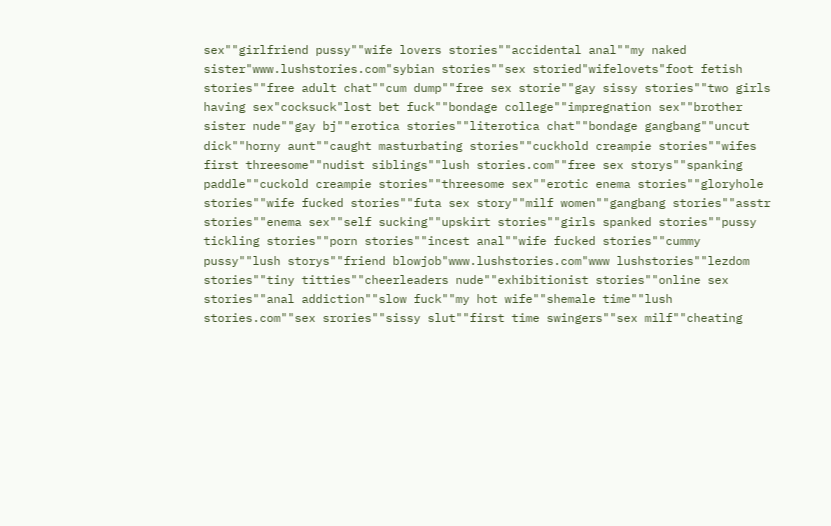sex""girlfriend pussy""wife lovers stories""accidental anal""my naked sister"www.lushstories.com"sybian stories""sex storied"wifelovets"foot fetish stories""free adult chat""cum dump""free sex storie""gay sissy stories""two girls having sex"cocksuck"lost bet fuck""bondage college""impregnation sex""brother sister nude""gay bj""erotica stories""literotica chat""bondage gangbang""uncut dick""horny aunt""caught masturbating stories""cuckhold creampie stories""wifes first threesome""nudist siblings""lush stories.com""free sex storys""spanking paddle""cuckold creampie stories""threesome sex""erotic enema stories""gloryhole stories""wife fucked stories""futa sex story""milf women""gangbang stories""asstr stories""enema sex""self sucking""upskirt stories""girls spanked stories""pussy tickling stories""porn stories""incest anal""wife fucked stories""cummy pussy""lush storys""friend blowjob"www.lushstories.com"www lushstories""lezdom stories""tiny titties""cheerleaders nude""exhibitionist stories""online sex stories""anal addiction""slow fuck""my hot wife""shemale time""lush stories.com""sex srories""sissy slut""first time swingers""sex milf""cheating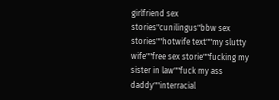girlfriend sex stories"cunilingus"bbw sex stories""hotwife text""my slutty wife""free sex storie""fucking my sister in law""fuck my ass daddy""interracial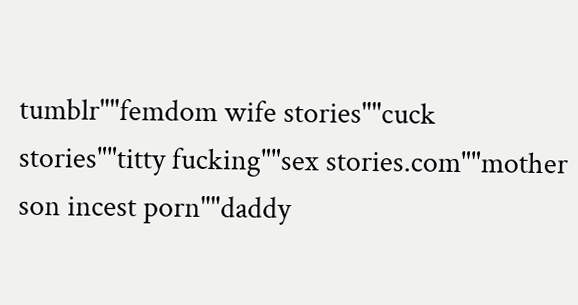tumblr""femdom wife stories""cuck stories""titty fucking""sex stories.com""mother son incest porn""daddy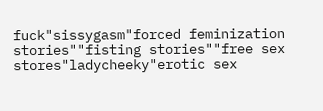fuck"sissygasm"forced feminization stories""fisting stories""free sex stores"ladycheeky"erotic sex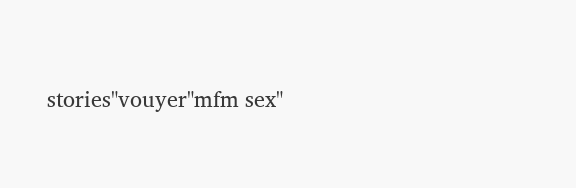stories"vouyer"mfm sex"